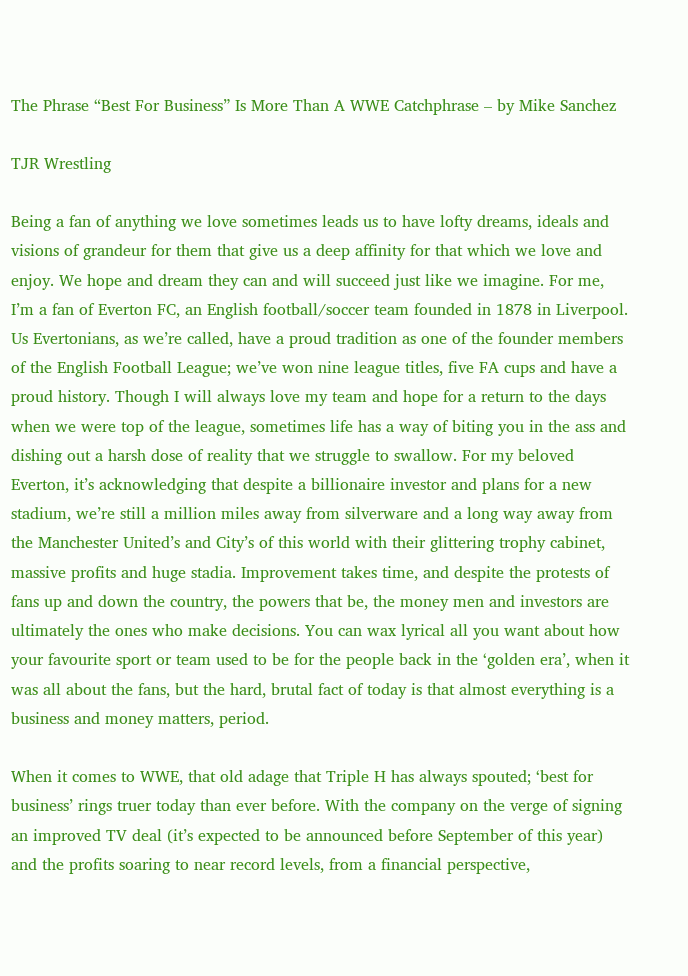The Phrase “Best For Business” Is More Than A WWE Catchphrase – by Mike Sanchez

TJR Wrestling

Being a fan of anything we love sometimes leads us to have lofty dreams, ideals and visions of grandeur for them that give us a deep affinity for that which we love and enjoy. We hope and dream they can and will succeed just like we imagine. For me, I’m a fan of Everton FC, an English football/soccer team founded in 1878 in Liverpool. Us Evertonians, as we’re called, have a proud tradition as one of the founder members of the English Football League; we’ve won nine league titles, five FA cups and have a proud history. Though I will always love my team and hope for a return to the days when we were top of the league, sometimes life has a way of biting you in the ass and dishing out a harsh dose of reality that we struggle to swallow. For my beloved Everton, it’s acknowledging that despite a billionaire investor and plans for a new stadium, we’re still a million miles away from silverware and a long way away from the Manchester United’s and City’s of this world with their glittering trophy cabinet, massive profits and huge stadia. Improvement takes time, and despite the protests of fans up and down the country, the powers that be, the money men and investors are ultimately the ones who make decisions. You can wax lyrical all you want about how your favourite sport or team used to be for the people back in the ‘golden era’, when it was all about the fans, but the hard, brutal fact of today is that almost everything is a business and money matters, period.

When it comes to WWE, that old adage that Triple H has always spouted; ‘best for business’ rings truer today than ever before. With the company on the verge of signing an improved TV deal (it’s expected to be announced before September of this year) and the profits soaring to near record levels, from a financial perspective,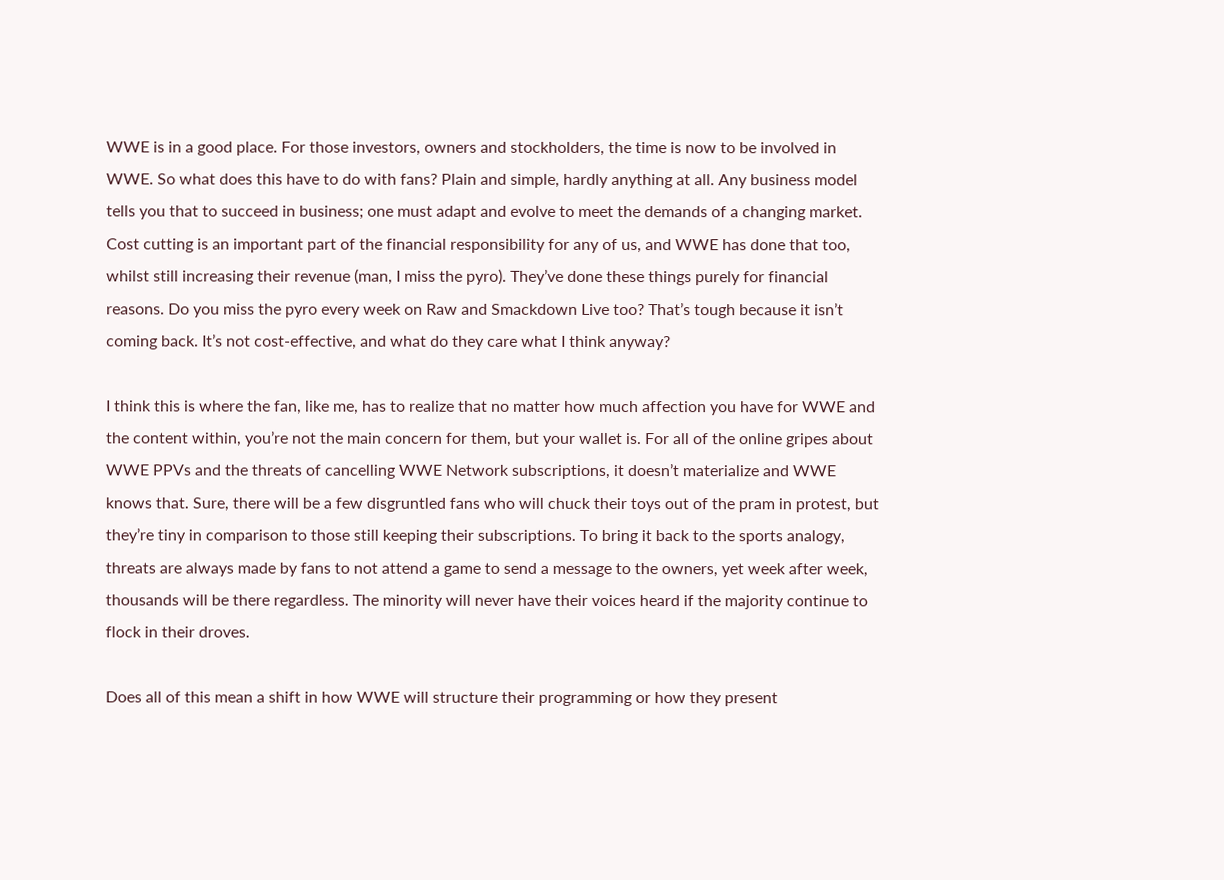WWE is in a good place. For those investors, owners and stockholders, the time is now to be involved in WWE. So what does this have to do with fans? Plain and simple, hardly anything at all. Any business model tells you that to succeed in business; one must adapt and evolve to meet the demands of a changing market. Cost cutting is an important part of the financial responsibility for any of us, and WWE has done that too, whilst still increasing their revenue (man, I miss the pyro). They’ve done these things purely for financial reasons. Do you miss the pyro every week on Raw and Smackdown Live too? That’s tough because it isn’t coming back. It’s not cost-effective, and what do they care what I think anyway?

I think this is where the fan, like me, has to realize that no matter how much affection you have for WWE and the content within, you’re not the main concern for them, but your wallet is. For all of the online gripes about WWE PPVs and the threats of cancelling WWE Network subscriptions, it doesn’t materialize and WWE knows that. Sure, there will be a few disgruntled fans who will chuck their toys out of the pram in protest, but they’re tiny in comparison to those still keeping their subscriptions. To bring it back to the sports analogy, threats are always made by fans to not attend a game to send a message to the owners, yet week after week, thousands will be there regardless. The minority will never have their voices heard if the majority continue to flock in their droves.

Does all of this mean a shift in how WWE will structure their programming or how they present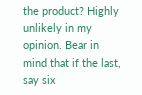the product? Highly unlikely in my opinion. Bear in mind that if the last, say six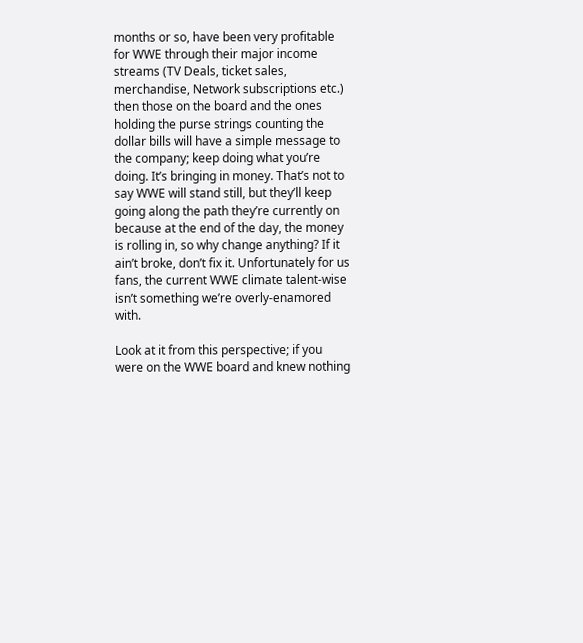months or so, have been very profitable for WWE through their major income streams (TV Deals, ticket sales, merchandise, Network subscriptions etc.) then those on the board and the ones holding the purse strings counting the dollar bills will have a simple message to the company; keep doing what you’re doing. It’s bringing in money. That’s not to say WWE will stand still, but they’ll keep going along the path they’re currently on because at the end of the day, the money is rolling in, so why change anything? If it ain’t broke, don’t fix it. Unfortunately for us fans, the current WWE climate talent-wise isn’t something we’re overly-enamored with.

Look at it from this perspective; if you were on the WWE board and knew nothing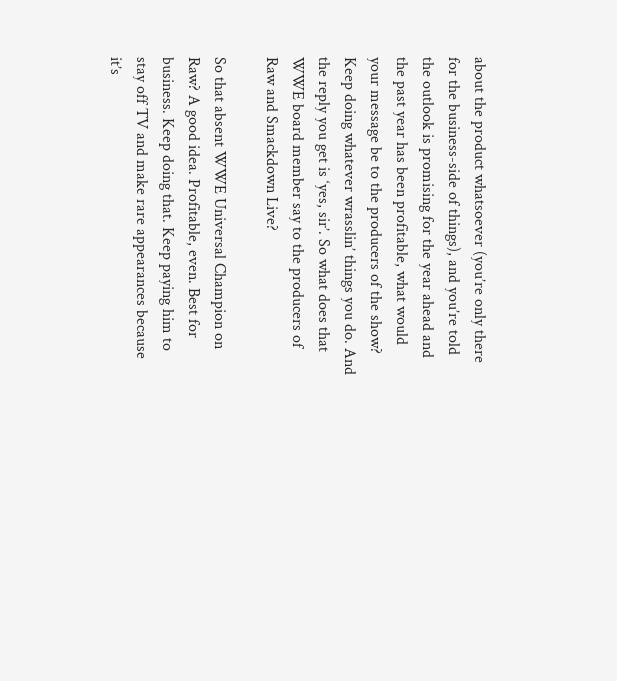about the product whatsoever (you’re only there for the business-side of things), and you’re told the outlook is promising for the year ahead and the past year has been profitable, what would your message be to the producers of the show? Keep doing whatever wrasslin’ things you do. And the reply you get is ‘yes, sir’. So what does that WWE board member say to the producers of Raw and Smackdown Live?

So that absent WWE Universal Champion on Raw? A good idea. Profitable, even. Best for business. Keep doing that. Keep paying him to stay off TV and make rare appearances because it’s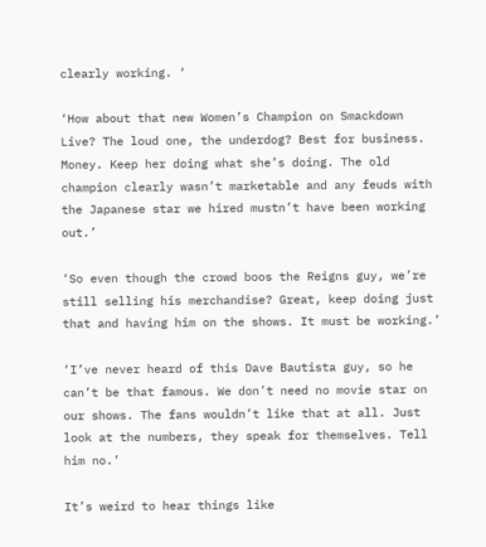clearly working. ‘

‘How about that new Women’s Champion on Smackdown Live? The loud one, the underdog? Best for business. Money. Keep her doing what she’s doing. The old champion clearly wasn’t marketable and any feuds with the Japanese star we hired mustn’t have been working out.’

‘So even though the crowd boos the Reigns guy, we’re still selling his merchandise? Great, keep doing just that and having him on the shows. It must be working.’

‘I’ve never heard of this Dave Bautista guy, so he can’t be that famous. We don’t need no movie star on our shows. The fans wouldn’t like that at all. Just look at the numbers, they speak for themselves. Tell him no.’

It’s weird to hear things like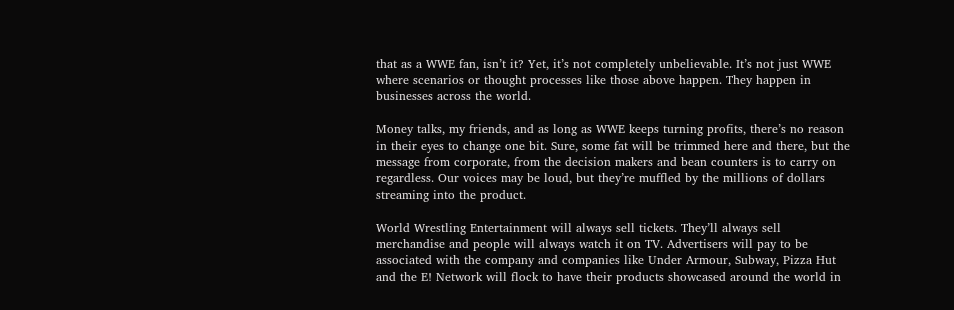that as a WWE fan, isn’t it? Yet, it’s not completely unbelievable. It’s not just WWE where scenarios or thought processes like those above happen. They happen in businesses across the world.

Money talks, my friends, and as long as WWE keeps turning profits, there’s no reason in their eyes to change one bit. Sure, some fat will be trimmed here and there, but the message from corporate, from the decision makers and bean counters is to carry on regardless. Our voices may be loud, but they’re muffled by the millions of dollars streaming into the product.

World Wrestling Entertainment will always sell tickets. They’ll always sell merchandise and people will always watch it on TV. Advertisers will pay to be associated with the company and companies like Under Armour, Subway, Pizza Hut and the E! Network will flock to have their products showcased around the world in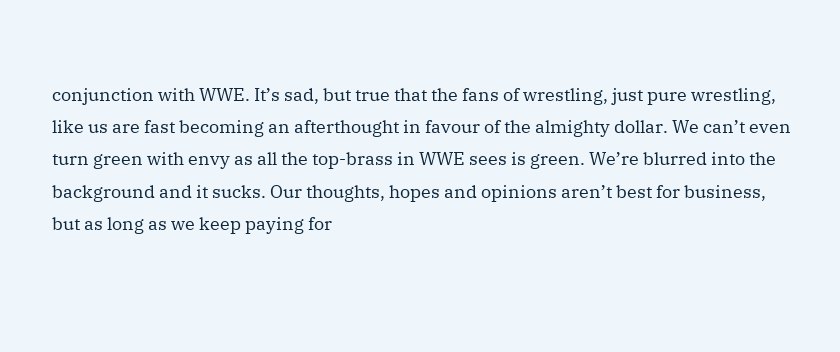conjunction with WWE. It’s sad, but true that the fans of wrestling, just pure wrestling, like us are fast becoming an afterthought in favour of the almighty dollar. We can’t even turn green with envy as all the top-brass in WWE sees is green. We’re blurred into the background and it sucks. Our thoughts, hopes and opinions aren’t best for business, but as long as we keep paying for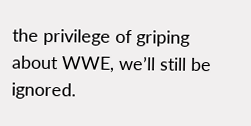the privilege of griping about WWE, we’ll still be ignored.